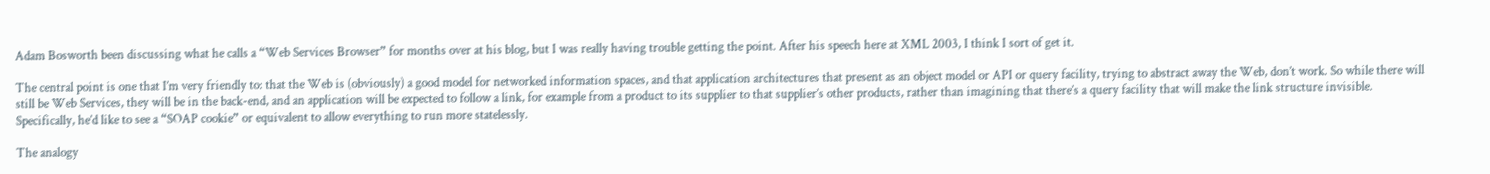Adam Bosworth been discussing what he calls a “Web Services Browser” for months over at his blog, but I was really having trouble getting the point. After his speech here at XML 2003, I think I sort of get it.

The central point is one that I’m very friendly to: that the Web is (obviously) a good model for networked information spaces, and that application architectures that present as an object model or API or query facility, trying to abstract away the Web, don’t work. So while there will still be Web Services, they will be in the back-end, and an application will be expected to follow a link, for example from a product to its supplier to that supplier’s other products, rather than imagining that there’s a query facility that will make the link structure invisible. Specifically, he’d like to see a “SOAP cookie” or equivalent to allow everything to run more statelessly.

The analogy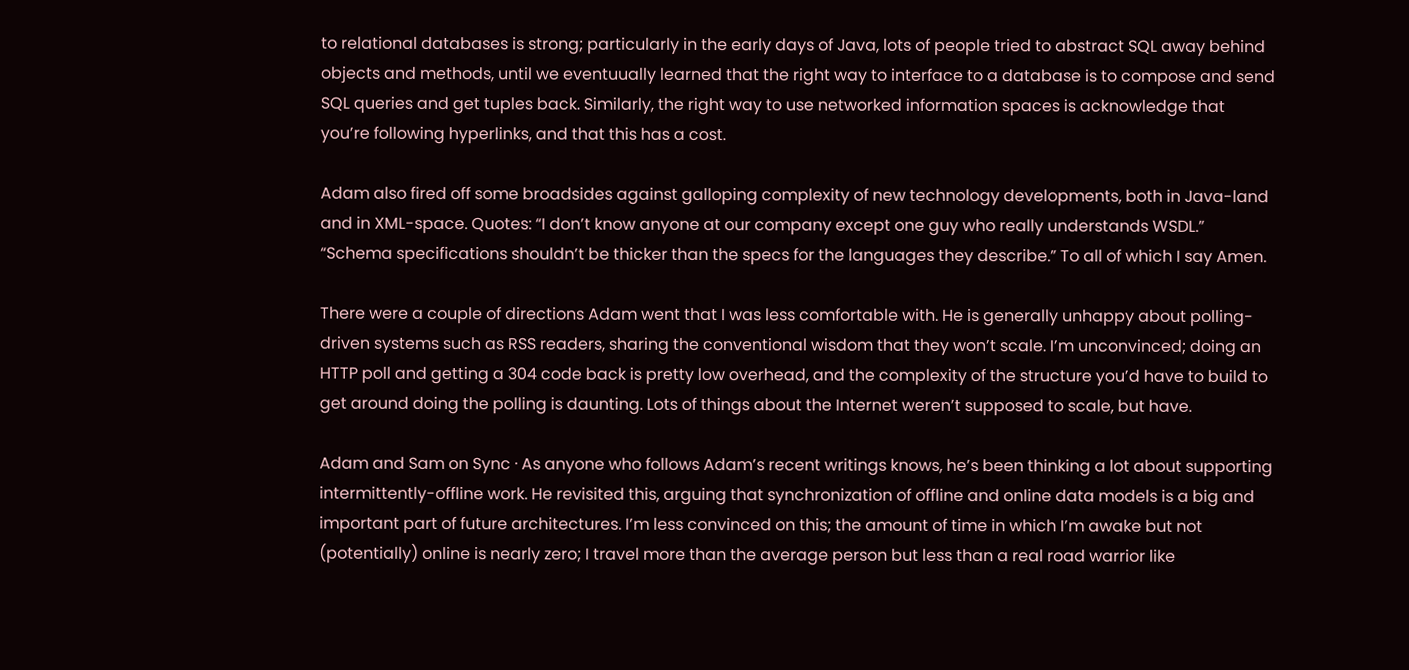to relational databases is strong; particularly in the early days of Java, lots of people tried to abstract SQL away behind objects and methods, until we eventuually learned that the right way to interface to a database is to compose and send SQL queries and get tuples back. Similarly, the right way to use networked information spaces is acknowledge that you’re following hyperlinks, and that this has a cost.

Adam also fired off some broadsides against galloping complexity of new technology developments, both in Java-land and in XML-space. Quotes: “I don’t know anyone at our company except one guy who really understands WSDL.” “Schema specifications shouldn’t be thicker than the specs for the languages they describe.” To all of which I say Amen.

There were a couple of directions Adam went that I was less comfortable with. He is generally unhappy about polling-driven systems such as RSS readers, sharing the conventional wisdom that they won’t scale. I’m unconvinced; doing an HTTP poll and getting a 304 code back is pretty low overhead, and the complexity of the structure you’d have to build to get around doing the polling is daunting. Lots of things about the Internet weren’t supposed to scale, but have.

Adam and Sam on Sync · As anyone who follows Adam’s recent writings knows, he’s been thinking a lot about supporting intermittently-offline work. He revisited this, arguing that synchronization of offline and online data models is a big and important part of future architectures. I’m less convinced on this; the amount of time in which I’m awake but not (potentially) online is nearly zero; I travel more than the average person but less than a real road warrior like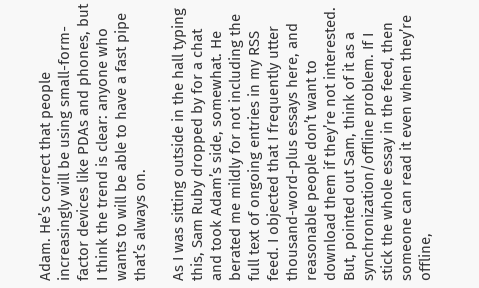Adam. He’s correct that people increasingly will be using small-form-factor devices like PDAs and phones, but I think the trend is clear: anyone who wants to will be able to have a fast pipe that’s always on.

As I was sitting outside in the hall typing this, Sam Ruby dropped by for a chat and took Adam’s side, somewhat. He berated me mildly for not including the full text of ongoing entries in my RSS feed. I objected that I frequently utter thousand-word-plus essays here, and reasonable people don’t want to download them if they’re not interested. But, pointed out Sam, think of it as a synchronization/offline problem. If I stick the whole essay in the feed, then someone can read it even when they’re offline,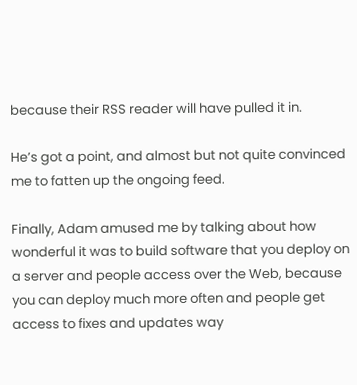because their RSS reader will have pulled it in.

He’s got a point, and almost but not quite convinced me to fatten up the ongoing feed.

Finally, Adam amused me by talking about how wonderful it was to build software that you deploy on a server and people access over the Web, because you can deploy much more often and people get access to fixes and updates way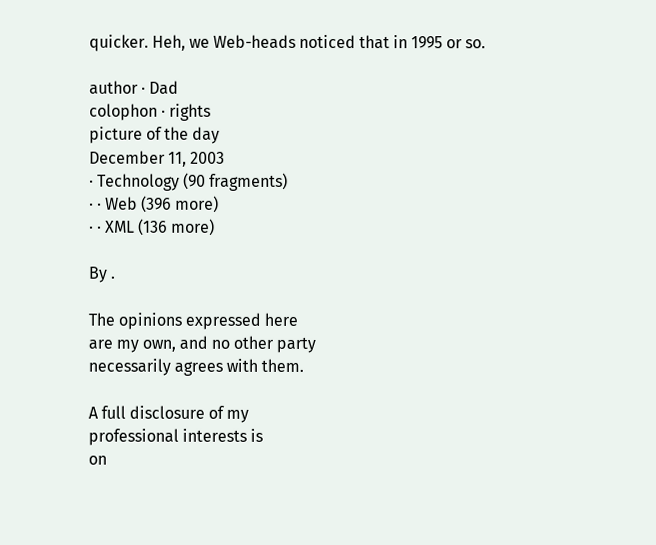quicker. Heh, we Web-heads noticed that in 1995 or so.

author · Dad
colophon · rights
picture of the day
December 11, 2003
· Technology (90 fragments)
· · Web (396 more)
· · XML (136 more)

By .

The opinions expressed here
are my own, and no other party
necessarily agrees with them.

A full disclosure of my
professional interests is
on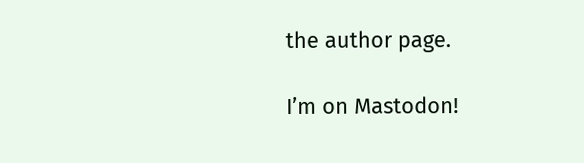the author page.

I’m on Mastodon!